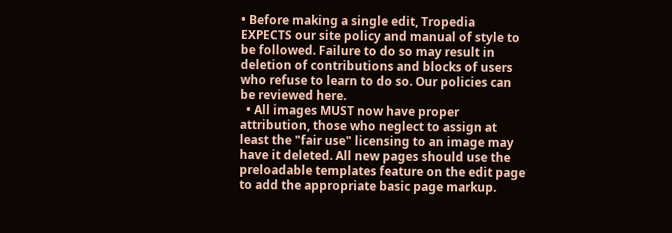• Before making a single edit, Tropedia EXPECTS our site policy and manual of style to be followed. Failure to do so may result in deletion of contributions and blocks of users who refuse to learn to do so. Our policies can be reviewed here.
  • All images MUST now have proper attribution, those who neglect to assign at least the "fair use" licensing to an image may have it deleted. All new pages should use the preloadable templates feature on the edit page to add the appropriate basic page markup.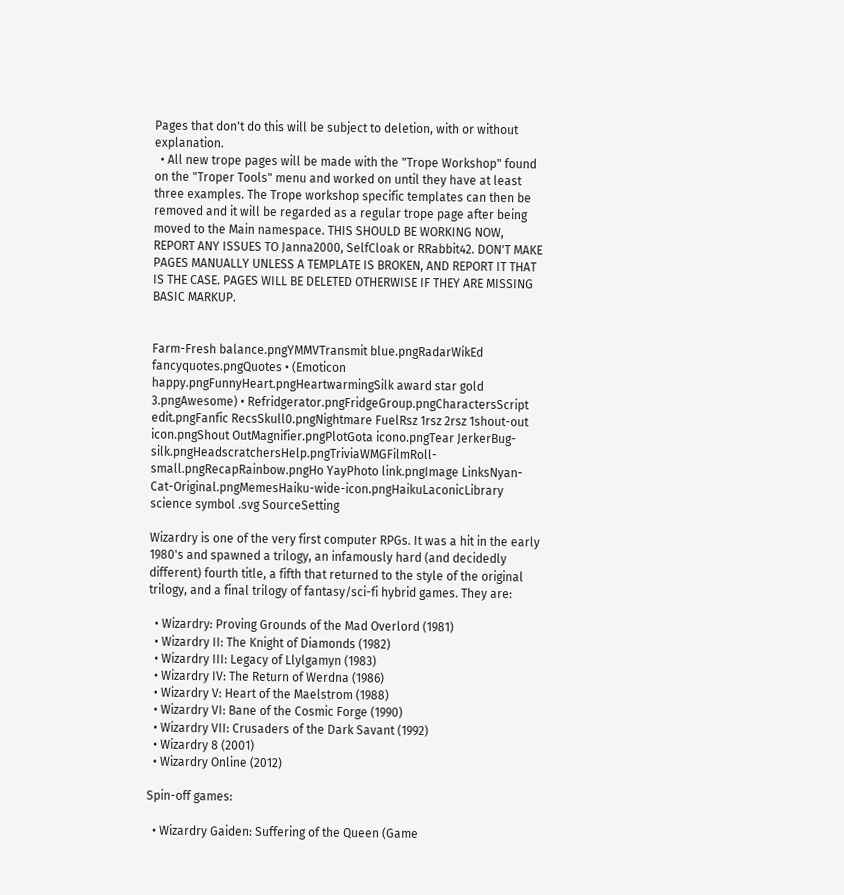Pages that don't do this will be subject to deletion, with or without explanation.
  • All new trope pages will be made with the "Trope Workshop" found on the "Troper Tools" menu and worked on until they have at least three examples. The Trope workshop specific templates can then be removed and it will be regarded as a regular trope page after being moved to the Main namespace. THIS SHOULD BE WORKING NOW, REPORT ANY ISSUES TO Janna2000, SelfCloak or RRabbit42. DON'T MAKE PAGES MANUALLY UNLESS A TEMPLATE IS BROKEN, AND REPORT IT THAT IS THE CASE. PAGES WILL BE DELETED OTHERWISE IF THEY ARE MISSING BASIC MARKUP.


Farm-Fresh balance.pngYMMVTransmit blue.pngRadarWikEd fancyquotes.pngQuotes • (Emoticon happy.pngFunnyHeart.pngHeartwarmingSilk award star gold 3.pngAwesome) • Refridgerator.pngFridgeGroup.pngCharactersScript edit.pngFanfic RecsSkull0.pngNightmare FuelRsz 1rsz 2rsz 1shout-out icon.pngShout OutMagnifier.pngPlotGota icono.pngTear JerkerBug-silk.pngHeadscratchersHelp.pngTriviaWMGFilmRoll-small.pngRecapRainbow.pngHo YayPhoto link.pngImage LinksNyan-Cat-Original.pngMemesHaiku-wide-icon.pngHaikuLaconicLibrary science symbol .svg SourceSetting

Wizardry is one of the very first computer RPGs. It was a hit in the early 1980's and spawned a trilogy, an infamously hard (and decidedly different) fourth title, a fifth that returned to the style of the original trilogy, and a final trilogy of fantasy/sci-fi hybrid games. They are:

  • Wizardry: Proving Grounds of the Mad Overlord (1981)
  • Wizardry II: The Knight of Diamonds (1982)
  • Wizardry III: Legacy of Llylgamyn (1983)
  • Wizardry IV: The Return of Werdna (1986)
  • Wizardry V: Heart of the Maelstrom (1988)
  • Wizardry VI: Bane of the Cosmic Forge (1990)
  • Wizardry VII: Crusaders of the Dark Savant (1992)
  • Wizardry 8 (2001)
  • Wizardry Online (2012)

Spin-off games:

  • Wizardry Gaiden: Suffering of the Queen (Game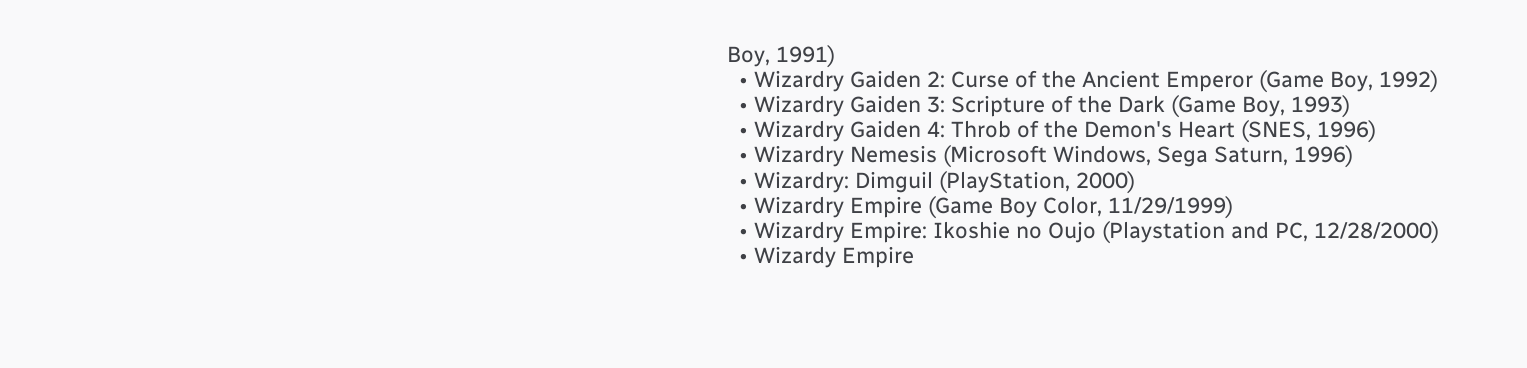Boy, 1991)
  • Wizardry Gaiden 2: Curse of the Ancient Emperor (Game Boy, 1992)
  • Wizardry Gaiden 3: Scripture of the Dark (Game Boy, 1993)
  • Wizardry Gaiden 4: Throb of the Demon's Heart (SNES, 1996)
  • Wizardry Nemesis (Microsoft Windows, Sega Saturn, 1996)
  • Wizardry: Dimguil (PlayStation, 2000)
  • Wizardry Empire (Game Boy Color, 11/29/1999)
  • Wizardry Empire: Ikoshie no Oujo (Playstation and PC, 12/28/2000)
  • Wizardy Empire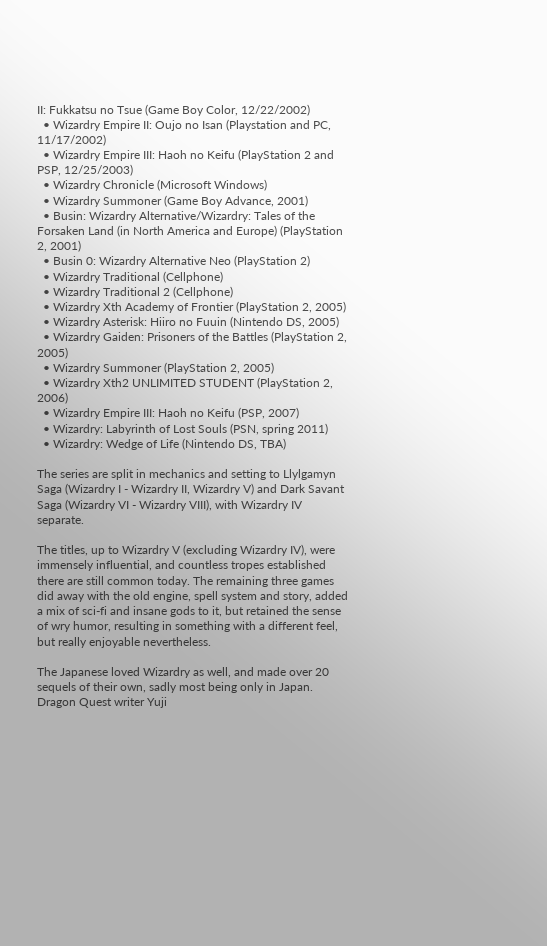II: Fukkatsu no Tsue (Game Boy Color, 12/22/2002)
  • Wizardry Empire II: Oujo no Isan (Playstation and PC, 11/17/2002)
  • Wizardry Empire III: Haoh no Keifu (PlayStation 2 and PSP, 12/25/2003)
  • Wizardry Chronicle (Microsoft Windows)
  • Wizardry Summoner (Game Boy Advance, 2001)
  • Busin: Wizardry Alternative/Wizardry: Tales of the Forsaken Land (in North America and Europe) (PlayStation 2, 2001)
  • Busin 0: Wizardry Alternative Neo (PlayStation 2)
  • Wizardry Traditional (Cellphone)
  • Wizardry Traditional 2 (Cellphone)
  • Wizardry Xth Academy of Frontier (PlayStation 2, 2005)
  • Wizardry Asterisk: Hiiro no Fuuin (Nintendo DS, 2005)
  • Wizardry Gaiden: Prisoners of the Battles (PlayStation 2, 2005)
  • Wizardry Summoner (PlayStation 2, 2005)
  • Wizardry Xth2 UNLIMITED STUDENT (PlayStation 2, 2006)
  • Wizardry Empire III: Haoh no Keifu (PSP, 2007)
  • Wizardry: Labyrinth of Lost Souls (PSN, spring 2011)
  • Wizardry: Wedge of Life (Nintendo DS, TBA)

The series are split in mechanics and setting to Llylgamyn Saga (Wizardry I - Wizardry II, Wizardry V) and Dark Savant Saga (Wizardry VI - Wizardry VIII), with Wizardry IV separate.

The titles, up to Wizardry V (excluding Wizardry IV), were immensely influential, and countless tropes established there are still common today. The remaining three games did away with the old engine, spell system and story, added a mix of sci-fi and insane gods to it, but retained the sense of wry humor, resulting in something with a different feel, but really enjoyable nevertheless.

The Japanese loved Wizardry as well, and made over 20 sequels of their own, sadly most being only in Japan. Dragon Quest writer Yuji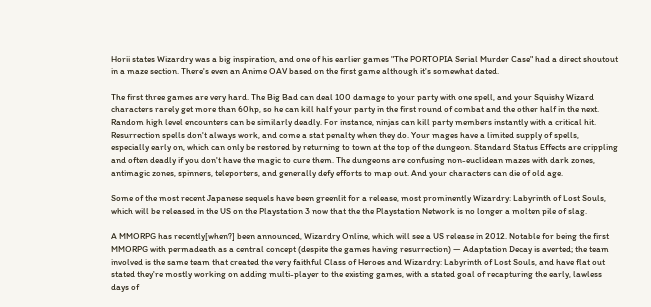Horii states Wizardry was a big inspiration, and one of his earlier games "The PORTOPIA Serial Murder Case" had a direct shoutout in a maze section. There's even an Anime OAV based on the first game although it's somewhat dated.

The first three games are very hard. The Big Bad can deal 100 damage to your party with one spell, and your Squishy Wizard characters rarely get more than 60hp, so he can kill half your party in the first round of combat and the other half in the next. Random high level encounters can be similarly deadly. For instance, ninjas can kill party members instantly with a critical hit. Resurrection spells don't always work, and come a stat penalty when they do. Your mages have a limited supply of spells, especially early on, which can only be restored by returning to town at the top of the dungeon. Standard Status Effects are crippling and often deadly if you don't have the magic to cure them. The dungeons are confusing non-euclidean mazes with dark zones, antimagic zones, spinners, teleporters, and generally defy efforts to map out. And your characters can die of old age.

Some of the most recent Japanese sequels have been greenlit for a release, most prominently Wizardry: Labyrinth of Lost Souls, which will be released in the US on the Playstation 3 now that the the Playstation Network is no longer a molten pile of slag.

A MMORPG has recently[when?] been announced, Wizardry Online, which will see a US release in 2012. Notable for being the first MMORPG with permadeath as a central concept (despite the games having resurrection) — Adaptation Decay is averted; the team involved is the same team that created the very faithful Class of Heroes and Wizardry: Labyrinth of Lost Souls, and have flat out stated they're mostly working on adding multi-player to the existing games, with a stated goal of recapturing the early, lawless days of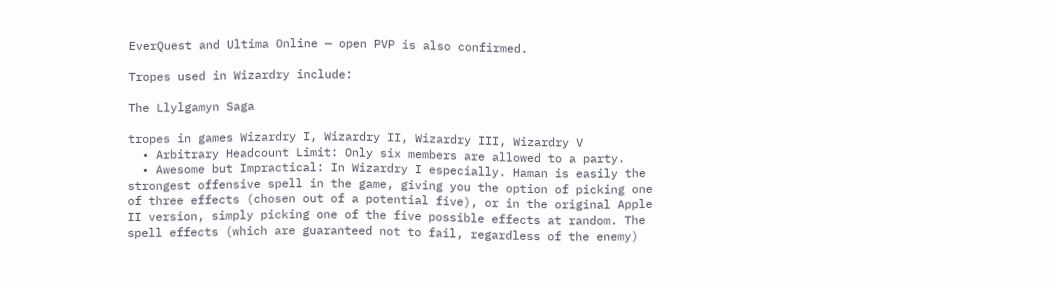EverQuest and Ultima Online — open PVP is also confirmed.

Tropes used in Wizardry include:

The Llylgamyn Saga

tropes in games Wizardry I, Wizardry II, Wizardry III, Wizardry V
  • Arbitrary Headcount Limit: Only six members are allowed to a party.
  • Awesome but Impractical: In Wizardry I especially. Haman is easily the strongest offensive spell in the game, giving you the option of picking one of three effects (chosen out of a potential five), or in the original Apple II version, simply picking one of the five possible effects at random. The spell effects (which are guaranteed not to fail, regardless of the enemy)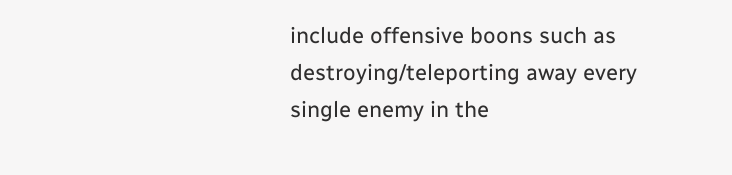include offensive boons such as destroying/teleporting away every single enemy in the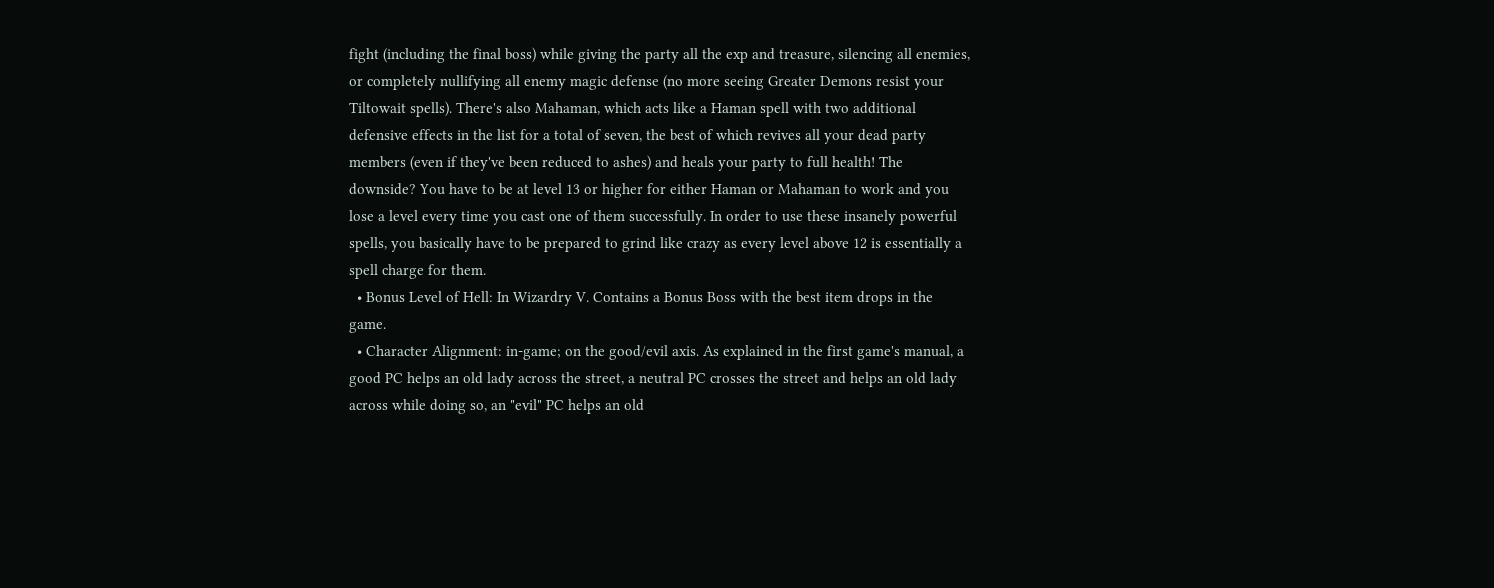fight (including the final boss) while giving the party all the exp and treasure, silencing all enemies, or completely nullifying all enemy magic defense (no more seeing Greater Demons resist your Tiltowait spells). There's also Mahaman, which acts like a Haman spell with two additional defensive effects in the list for a total of seven, the best of which revives all your dead party members (even if they've been reduced to ashes) and heals your party to full health! The downside? You have to be at level 13 or higher for either Haman or Mahaman to work and you lose a level every time you cast one of them successfully. In order to use these insanely powerful spells, you basically have to be prepared to grind like crazy as every level above 12 is essentially a spell charge for them.
  • Bonus Level of Hell: In Wizardry V. Contains a Bonus Boss with the best item drops in the game.
  • Character Alignment: in-game; on the good/evil axis. As explained in the first game's manual, a good PC helps an old lady across the street, a neutral PC crosses the street and helps an old lady across while doing so, an "evil" PC helps an old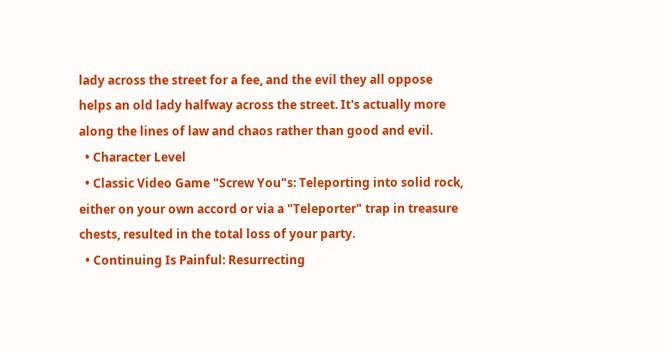lady across the street for a fee, and the evil they all oppose helps an old lady halfway across the street. It's actually more along the lines of law and chaos rather than good and evil.
  • Character Level
  • Classic Video Game "Screw You"s: Teleporting into solid rock, either on your own accord or via a "Teleporter" trap in treasure chests, resulted in the total loss of your party.
  • Continuing Is Painful: Resurrecting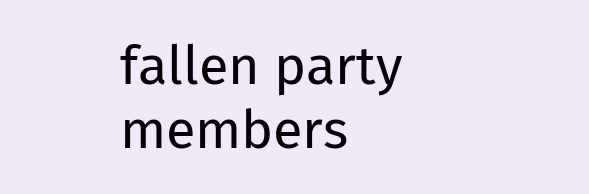fallen party members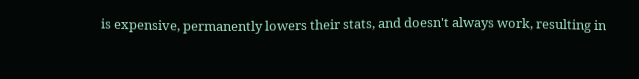is expensive, permanently lowers their stats, and doesn't always work, resulting in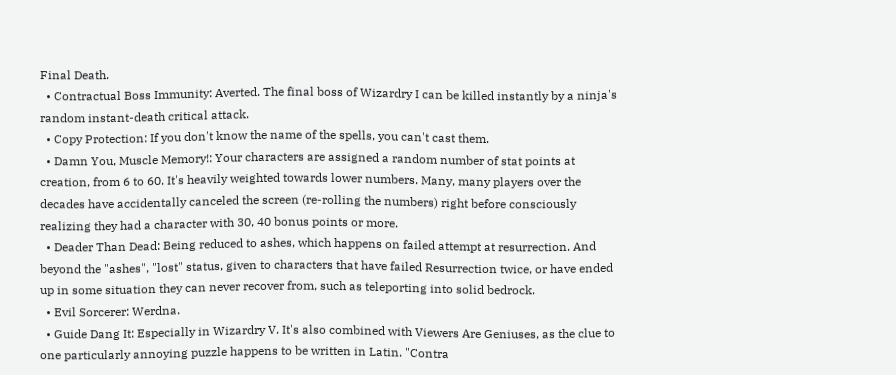Final Death.
  • Contractual Boss Immunity: Averted. The final boss of Wizardry I can be killed instantly by a ninja's random instant-death critical attack.
  • Copy Protection: If you don't know the name of the spells, you can't cast them.
  • Damn You, Muscle Memory!: Your characters are assigned a random number of stat points at creation, from 6 to 60. It's heavily weighted towards lower numbers. Many, many players over the decades have accidentally canceled the screen (re-rolling the numbers) right before consciously realizing they had a character with 30, 40 bonus points or more.
  • Deader Than Dead: Being reduced to ashes, which happens on failed attempt at resurrection. And beyond the "ashes", "lost" status, given to characters that have failed Resurrection twice, or have ended up in some situation they can never recover from, such as teleporting into solid bedrock.
  • Evil Sorcerer: Werdna.
  • Guide Dang It: Especially in Wizardry V. It's also combined with Viewers Are Geniuses, as the clue to one particularly annoying puzzle happens to be written in Latin. "Contra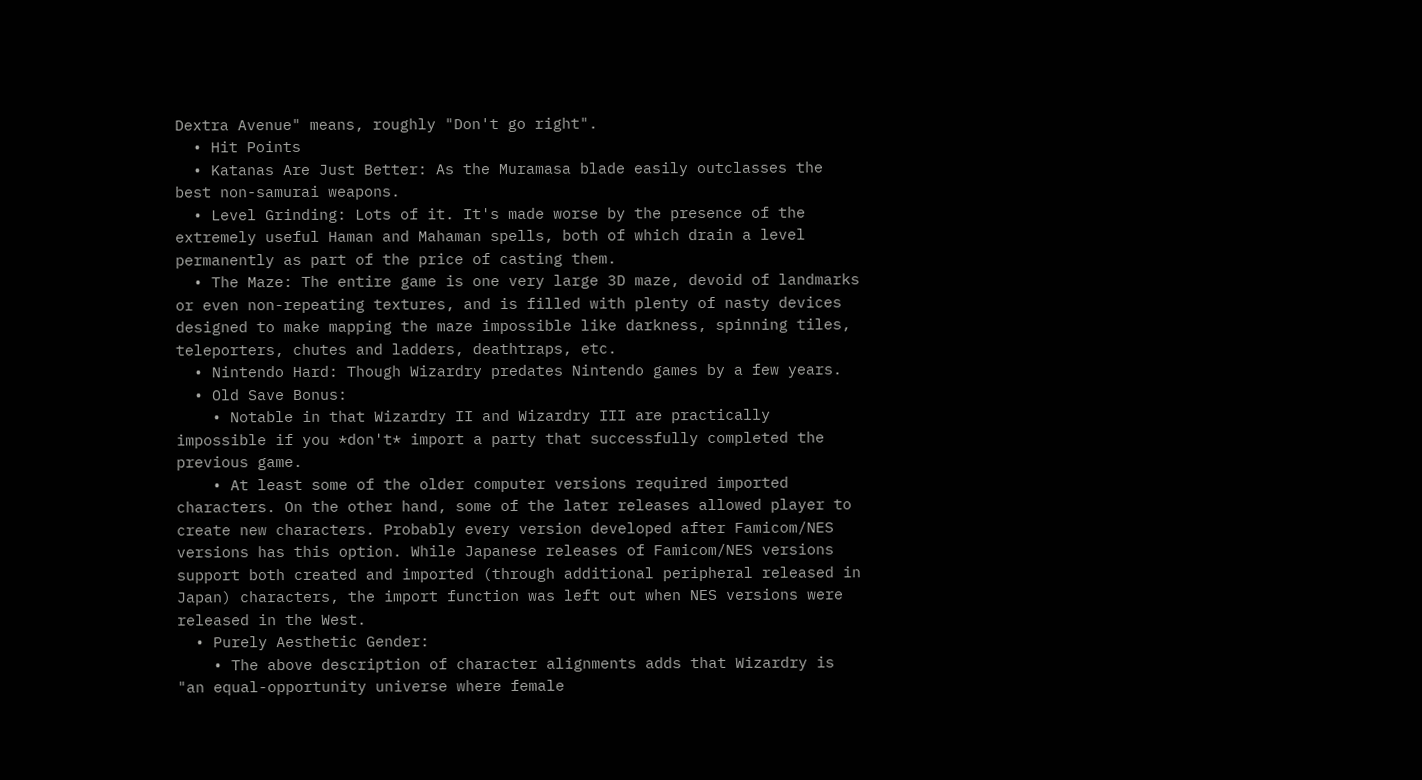Dextra Avenue" means, roughly "Don't go right".
  • Hit Points
  • Katanas Are Just Better: As the Muramasa blade easily outclasses the best non-samurai weapons.
  • Level Grinding: Lots of it. It's made worse by the presence of the extremely useful Haman and Mahaman spells, both of which drain a level permanently as part of the price of casting them.
  • The Maze: The entire game is one very large 3D maze, devoid of landmarks or even non-repeating textures, and is filled with plenty of nasty devices designed to make mapping the maze impossible like darkness, spinning tiles, teleporters, chutes and ladders, deathtraps, etc.
  • Nintendo Hard: Though Wizardry predates Nintendo games by a few years.
  • Old Save Bonus:
    • Notable in that Wizardry II and Wizardry III are practically impossible if you *don't* import a party that successfully completed the previous game.
    • At least some of the older computer versions required imported characters. On the other hand, some of the later releases allowed player to create new characters. Probably every version developed after Famicom/NES versions has this option. While Japanese releases of Famicom/NES versions support both created and imported (through additional peripheral released in Japan) characters, the import function was left out when NES versions were released in the West.
  • Purely Aesthetic Gender:
    • The above description of character alignments adds that Wizardry is "an equal-opportunity universe where female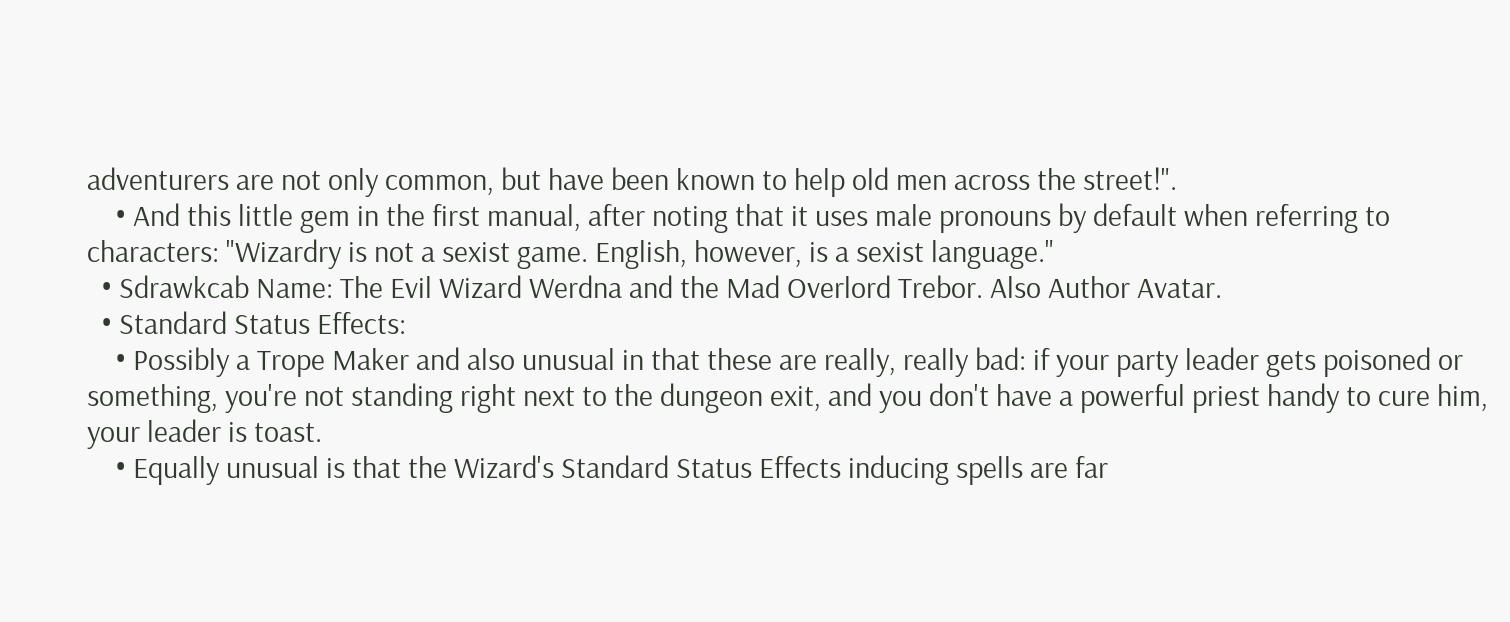adventurers are not only common, but have been known to help old men across the street!".
    • And this little gem in the first manual, after noting that it uses male pronouns by default when referring to characters: "Wizardry is not a sexist game. English, however, is a sexist language."
  • Sdrawkcab Name: The Evil Wizard Werdna and the Mad Overlord Trebor. Also Author Avatar.
  • Standard Status Effects:
    • Possibly a Trope Maker and also unusual in that these are really, really bad: if your party leader gets poisoned or something, you're not standing right next to the dungeon exit, and you don't have a powerful priest handy to cure him, your leader is toast.
    • Equally unusual is that the Wizard's Standard Status Effects inducing spells are far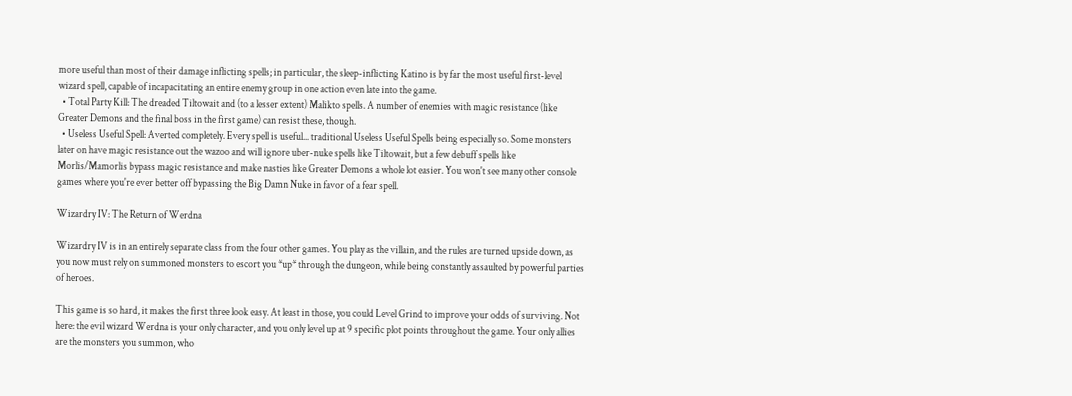more useful than most of their damage inflicting spells; in particular, the sleep-inflicting Katino is by far the most useful first-level wizard spell, capable of incapacitating an entire enemy group in one action even late into the game.
  • Total Party Kill: The dreaded Tiltowait and (to a lesser extent) Malikto spells. A number of enemies with magic resistance (like Greater Demons and the final boss in the first game) can resist these, though.
  • Useless Useful Spell: Averted completely. Every spell is useful... traditional Useless Useful Spells being especially so. Some monsters later on have magic resistance out the wazoo and will ignore uber-nuke spells like Tiltowait, but a few debuff spells like Morlis/Mamorlis bypass magic resistance and make nasties like Greater Demons a whole lot easier. You won't see many other console games where you're ever better off bypassing the Big Damn Nuke in favor of a fear spell.

Wizardry IV: The Return of Werdna

Wizardry IV is in an entirely separate class from the four other games. You play as the villain, and the rules are turned upside down, as you now must rely on summoned monsters to escort you *up* through the dungeon, while being constantly assaulted by powerful parties of heroes.

This game is so hard, it makes the first three look easy. At least in those, you could Level Grind to improve your odds of surviving. Not here: the evil wizard Werdna is your only character, and you only level up at 9 specific plot points throughout the game. Your only allies are the monsters you summon, who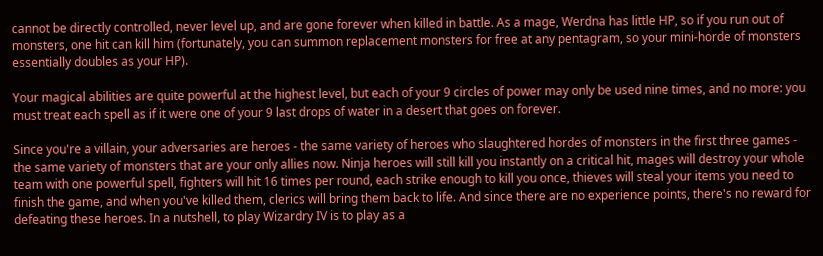cannot be directly controlled, never level up, and are gone forever when killed in battle. As a mage, Werdna has little HP, so if you run out of monsters, one hit can kill him (fortunately, you can summon replacement monsters for free at any pentagram, so your mini-horde of monsters essentially doubles as your HP).

Your magical abilities are quite powerful at the highest level, but each of your 9 circles of power may only be used nine times, and no more: you must treat each spell as if it were one of your 9 last drops of water in a desert that goes on forever.

Since you're a villain, your adversaries are heroes - the same variety of heroes who slaughtered hordes of monsters in the first three games - the same variety of monsters that are your only allies now. Ninja heroes will still kill you instantly on a critical hit, mages will destroy your whole team with one powerful spell, fighters will hit 16 times per round, each strike enough to kill you once, thieves will steal your items you need to finish the game, and when you've killed them, clerics will bring them back to life. And since there are no experience points, there's no reward for defeating these heroes. In a nutshell, to play Wizardry IV is to play as a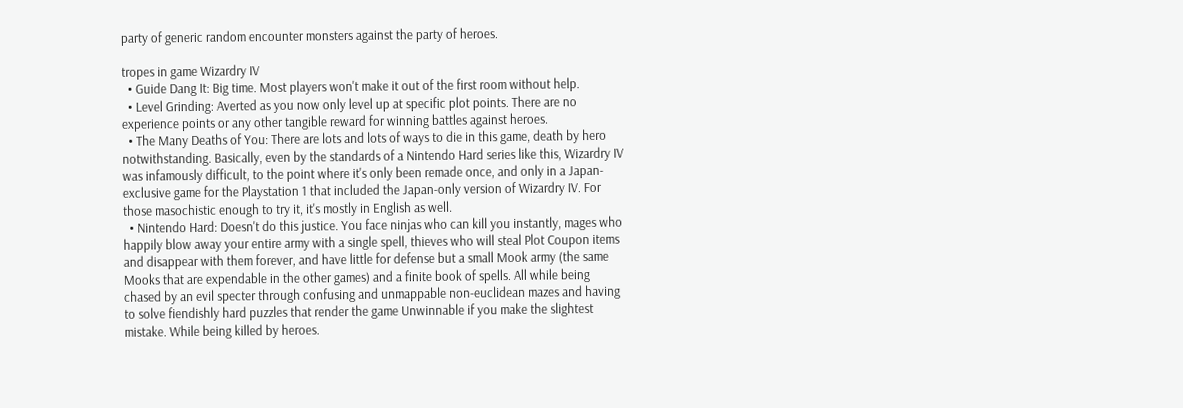party of generic random encounter monsters against the party of heroes.

tropes in game Wizardry IV
  • Guide Dang It: Big time. Most players won't make it out of the first room without help.
  • Level Grinding: Averted as you now only level up at specific plot points. There are no experience points or any other tangible reward for winning battles against heroes.
  • The Many Deaths of You: There are lots and lots of ways to die in this game, death by hero notwithstanding. Basically, even by the standards of a Nintendo Hard series like this, Wizardry IV was infamously difficult, to the point where it's only been remade once, and only in a Japan-exclusive game for the Playstation 1 that included the Japan-only version of Wizardry IV. For those masochistic enough to try it, it's mostly in English as well.
  • Nintendo Hard: Doesn't do this justice. You face ninjas who can kill you instantly, mages who happily blow away your entire army with a single spell, thieves who will steal Plot Coupon items and disappear with them forever, and have little for defense but a small Mook army (the same Mooks that are expendable in the other games) and a finite book of spells. All while being chased by an evil specter through confusing and unmappable non-euclidean mazes and having to solve fiendishly hard puzzles that render the game Unwinnable if you make the slightest mistake. While being killed by heroes.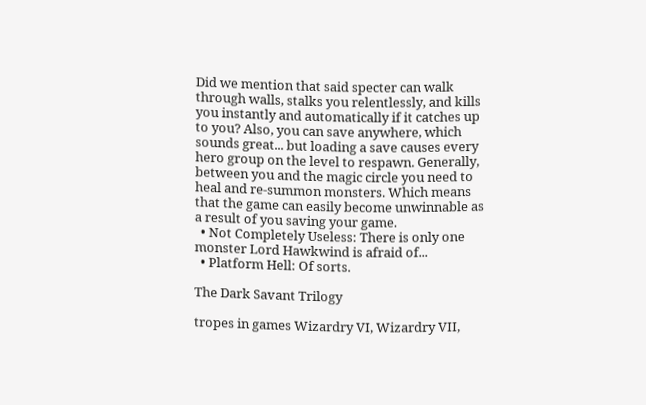Did we mention that said specter can walk through walls, stalks you relentlessly, and kills you instantly and automatically if it catches up to you? Also, you can save anywhere, which sounds great... but loading a save causes every hero group on the level to respawn. Generally, between you and the magic circle you need to heal and re-summon monsters. Which means that the game can easily become unwinnable as a result of you saving your game.
  • Not Completely Useless: There is only one monster Lord Hawkwind is afraid of...
  • Platform Hell: Of sorts.

The Dark Savant Trilogy

tropes in games Wizardry VI, Wizardry VII,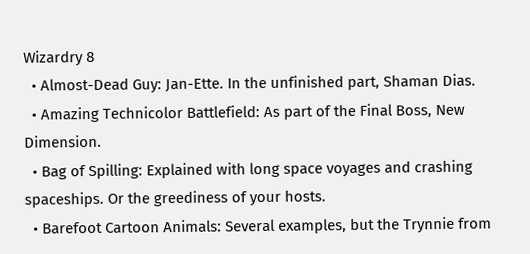Wizardry 8
  • Almost-Dead Guy: Jan-Ette. In the unfinished part, Shaman Dias.
  • Amazing Technicolor Battlefield: As part of the Final Boss, New Dimension.
  • Bag of Spilling: Explained with long space voyages and crashing spaceships. Or the greediness of your hosts.
  • Barefoot Cartoon Animals: Several examples, but the Trynnie from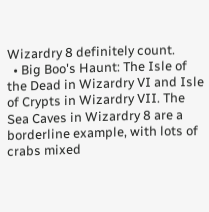Wizardry 8 definitely count.
  • Big Boo's Haunt: The Isle of the Dead in Wizardry VI and Isle of Crypts in Wizardry VII. The Sea Caves in Wizardry 8 are a borderline example, with lots of crabs mixed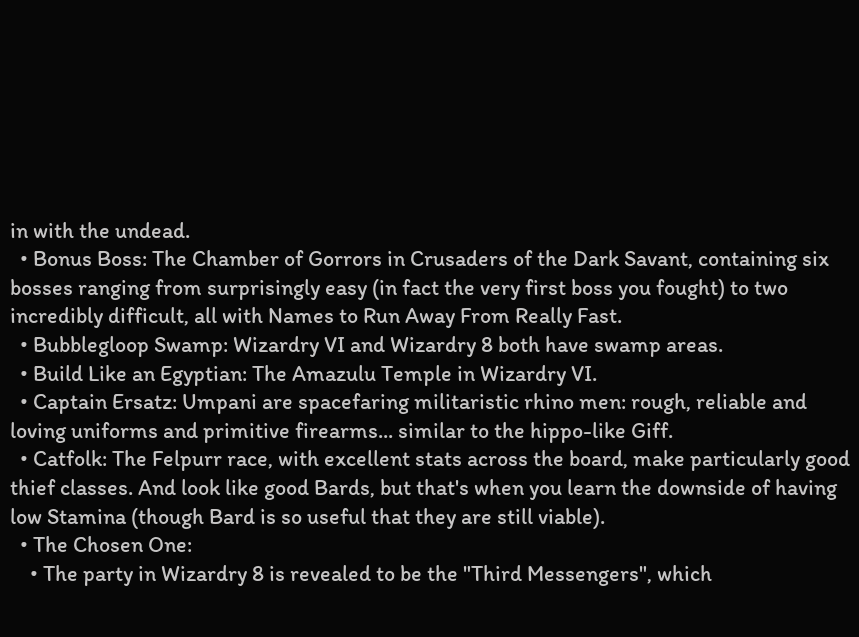in with the undead.
  • Bonus Boss: The Chamber of Gorrors in Crusaders of the Dark Savant, containing six bosses ranging from surprisingly easy (in fact the very first boss you fought) to two incredibly difficult, all with Names to Run Away From Really Fast.
  • Bubblegloop Swamp: Wizardry VI and Wizardry 8 both have swamp areas.
  • Build Like an Egyptian: The Amazulu Temple in Wizardry VI.
  • Captain Ersatz: Umpani are spacefaring militaristic rhino men: rough, reliable and loving uniforms and primitive firearms... similar to the hippo-like Giff.
  • Catfolk: The Felpurr race, with excellent stats across the board, make particularly good thief classes. And look like good Bards, but that's when you learn the downside of having low Stamina (though Bard is so useful that they are still viable).
  • The Chosen One:
    • The party in Wizardry 8 is revealed to be the "Third Messengers", which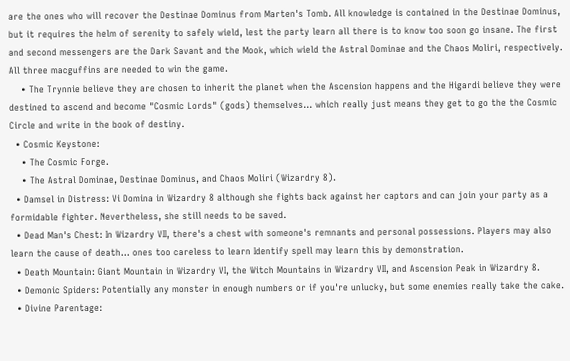are the ones who will recover the Destinae Dominus from Marten's Tomb. All knowledge is contained in the Destinae Dominus, but it requires the helm of serenity to safely wield, lest the party learn all there is to know too soon go insane. The first and second messengers are the Dark Savant and the Mook, which wield the Astral Dominae and the Chaos Moliri, respectively. All three macguffins are needed to win the game.
    • The Trynnie believe they are chosen to inherit the planet when the Ascension happens and the Higardi believe they were destined to ascend and become "Cosmic Lords" (gods) themselves... which really just means they get to go the the Cosmic Circle and write in the book of destiny.
  • Cosmic Keystone:
    • The Cosmic Forge.
    • The Astral Dominae, Destinae Dominus, and Chaos Moliri (Wizardry 8).
  • Damsel in Distress: Vi Domina in Wizardry 8 although she fights back against her captors and can join your party as a formidable fighter. Nevertheless, she still needs to be saved.
  • Dead Man's Chest: In Wizardry VII, there's a chest with someone's remnants and personal possessions. Players may also learn the cause of death... ones too careless to learn Identify spell may learn this by demonstration.
  • Death Mountain: Giant Mountain in Wizardry VI, the Witch Mountains in Wizardry VII, and Ascension Peak in Wizardry 8.
  • Demonic Spiders: Potentially any monster in enough numbers or if you're unlucky, but some enemies really take the cake.
  • Divine Parentage: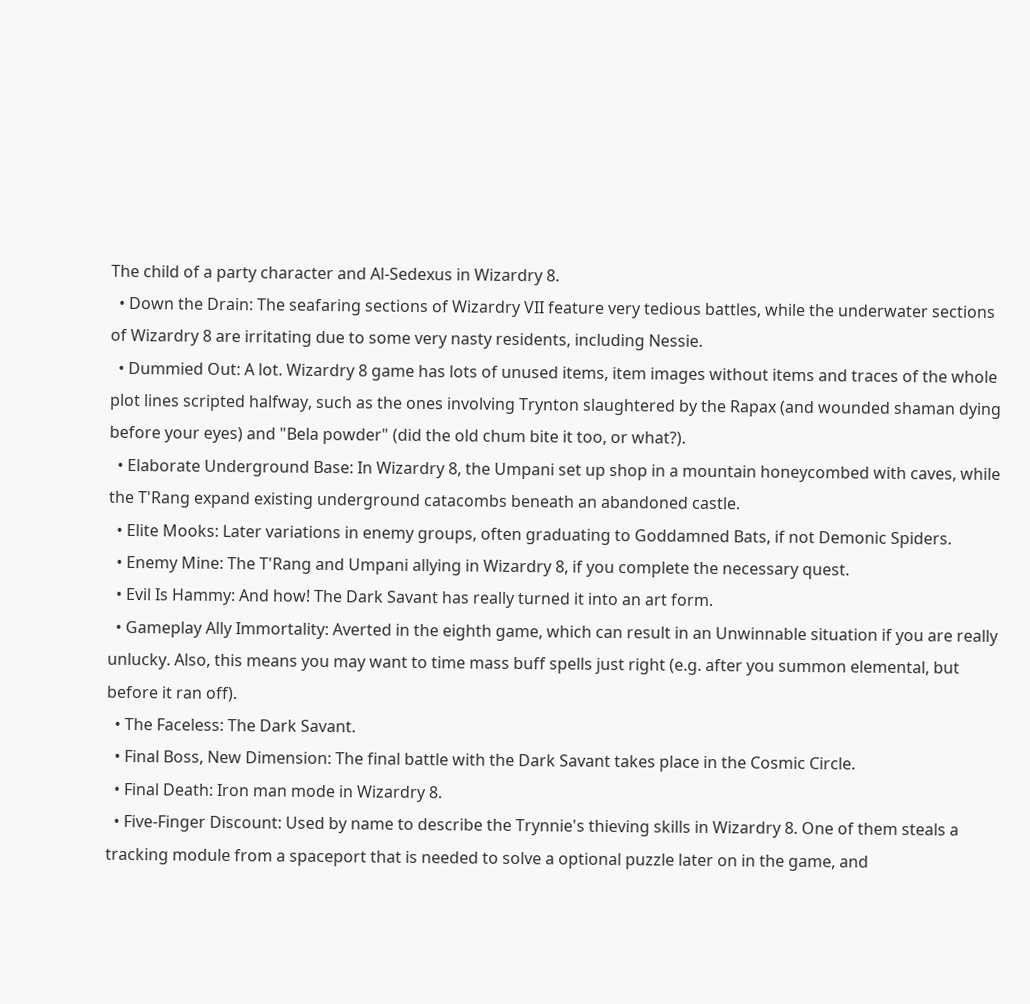The child of a party character and Al-Sedexus in Wizardry 8.
  • Down the Drain: The seafaring sections of Wizardry VII feature very tedious battles, while the underwater sections of Wizardry 8 are irritating due to some very nasty residents, including Nessie.
  • Dummied Out: A lot. Wizardry 8 game has lots of unused items, item images without items and traces of the whole plot lines scripted halfway, such as the ones involving Trynton slaughtered by the Rapax (and wounded shaman dying before your eyes) and "Bela powder" (did the old chum bite it too, or what?).
  • Elaborate Underground Base: In Wizardry 8, the Umpani set up shop in a mountain honeycombed with caves, while the T'Rang expand existing underground catacombs beneath an abandoned castle.
  • Elite Mooks: Later variations in enemy groups, often graduating to Goddamned Bats, if not Demonic Spiders.
  • Enemy Mine: The T'Rang and Umpani allying in Wizardry 8, if you complete the necessary quest.
  • Evil Is Hammy: And how! The Dark Savant has really turned it into an art form.
  • Gameplay Ally Immortality: Averted in the eighth game, which can result in an Unwinnable situation if you are really unlucky. Also, this means you may want to time mass buff spells just right (e.g. after you summon elemental, but before it ran off).
  • The Faceless: The Dark Savant.
  • Final Boss, New Dimension: The final battle with the Dark Savant takes place in the Cosmic Circle.
  • Final Death: Iron man mode in Wizardry 8.
  • Five-Finger Discount: Used by name to describe the Trynnie's thieving skills in Wizardry 8. One of them steals a tracking module from a spaceport that is needed to solve a optional puzzle later on in the game, and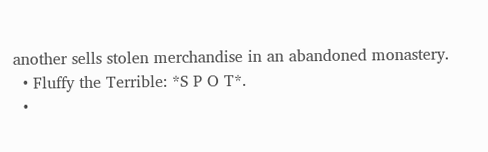another sells stolen merchandise in an abandoned monastery.
  • Fluffy the Terrible: *S P O T*.
  •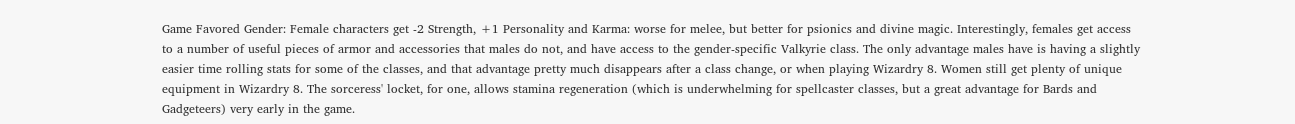Game Favored Gender: Female characters get -2 Strength, +1 Personality and Karma: worse for melee, but better for psionics and divine magic. Interestingly, females get access to a number of useful pieces of armor and accessories that males do not, and have access to the gender-specific Valkyrie class. The only advantage males have is having a slightly easier time rolling stats for some of the classes, and that advantage pretty much disappears after a class change, or when playing Wizardry 8. Women still get plenty of unique equipment in Wizardry 8. The sorceress' locket, for one, allows stamina regeneration (which is underwhelming for spellcaster classes, but a great advantage for Bards and Gadgeteers) very early in the game.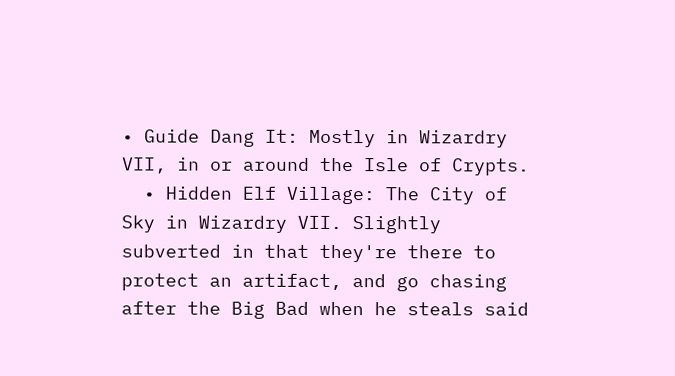• Guide Dang It: Mostly in Wizardry VII, in or around the Isle of Crypts.
  • Hidden Elf Village: The City of Sky in Wizardry VII. Slightly subverted in that they're there to protect an artifact, and go chasing after the Big Bad when he steals said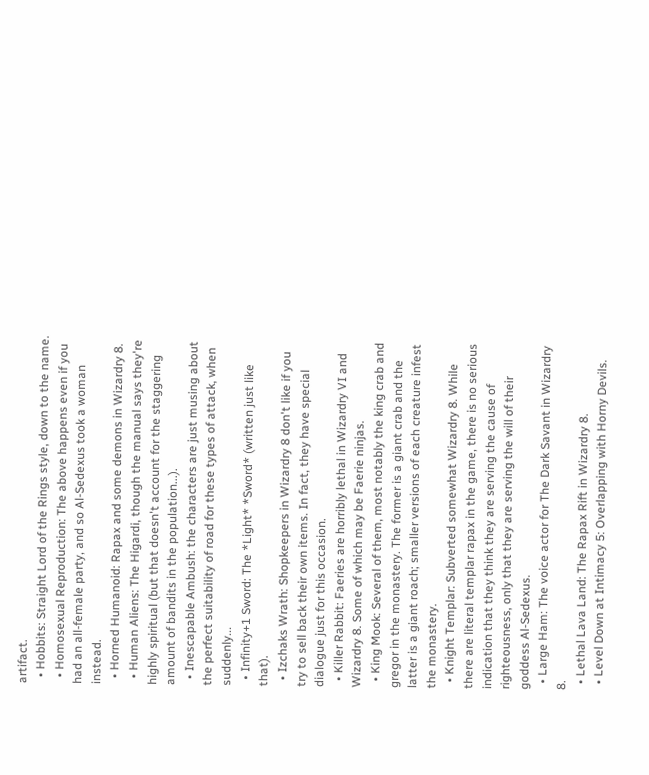artifact.
  • Hobbits: Straight Lord of the Rings style, down to the name.
  • Homosexual Reproduction: The above happens even if you had an all-female party, and so Al-Sedexus took a woman instead.
  • Horned Humanoid: Rapax and some demons in Wizardry 8.
  • Human Aliens: The Higardi, though the manual says they're highly spiritual (but that doesn't account for the staggering amount of bandits in the population...).
  • Inescapable Ambush: the characters are just musing about the perfect suitability of road for these types of attack, when suddenly...
  • Infinity+1 Sword: The *Light* *Sword* (written just like that).
  • Izchaks Wrath: Shopkeepers in Wizardry 8 don't like if you try to sell back their own items. In fact, they have special dialogue just for this occasion.
  • Killer Rabbit: Faeries are horribly lethal in Wizardry VI and Wizardry 8. Some of which may be Faerie ninjas.
  • King Mook: Several of them, most notably the king crab and gregor in the monastery. The former is a giant crab and the latter is a giant roach; smaller versions of each creature infest the monastery.
  • Knight Templar: Subverted somewhat Wizardry 8. While there are literal templar rapax in the game, there is no serious indication that they think they are serving the cause of righteousness, only that they are serving the will of their goddess Al-Sedexus.
  • Large Ham: The voice actor for The Dark Savant in Wizardry 8.
  • Lethal Lava Land: The Rapax Rift in Wizardry 8.
  • Level Down at Intimacy 5: Overlapping with Horny Devils.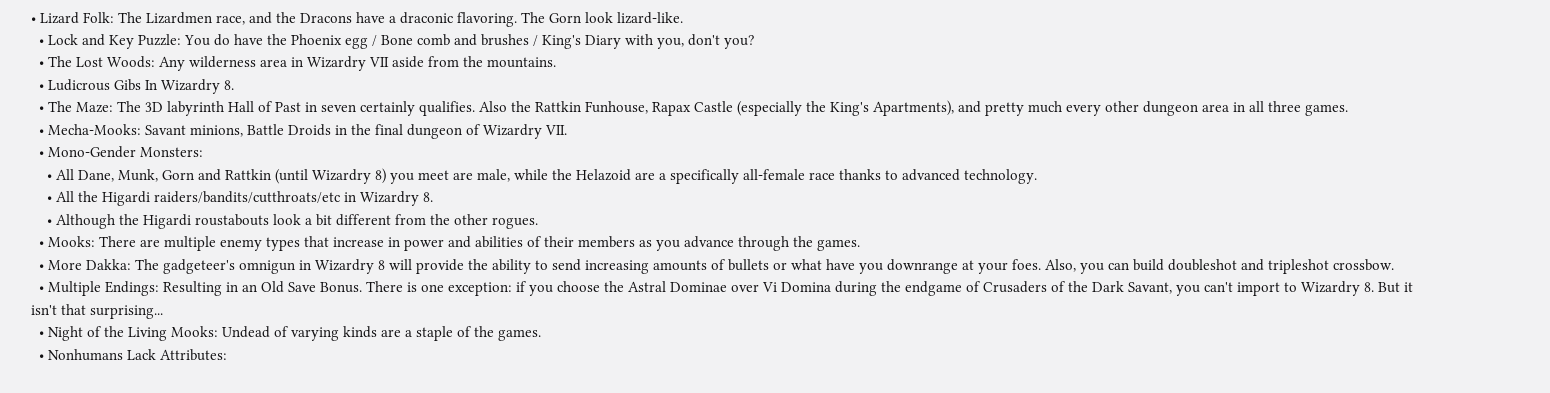• Lizard Folk: The Lizardmen race, and the Dracons have a draconic flavoring. The Gorn look lizard-like.
  • Lock and Key Puzzle: You do have the Phoenix egg / Bone comb and brushes / King's Diary with you, don't you?
  • The Lost Woods: Any wilderness area in Wizardry VII aside from the mountains.
  • Ludicrous Gibs In Wizardry 8.
  • The Maze: The 3D labyrinth Hall of Past in seven certainly qualifies. Also the Rattkin Funhouse, Rapax Castle (especially the King's Apartments), and pretty much every other dungeon area in all three games.
  • Mecha-Mooks: Savant minions, Battle Droids in the final dungeon of Wizardry VII.
  • Mono-Gender Monsters:
    • All Dane, Munk, Gorn and Rattkin (until Wizardry 8) you meet are male, while the Helazoid are a specifically all-female race thanks to advanced technology.
    • All the Higardi raiders/bandits/cutthroats/etc in Wizardry 8.
    • Although the Higardi roustabouts look a bit different from the other rogues.
  • Mooks: There are multiple enemy types that increase in power and abilities of their members as you advance through the games.
  • More Dakka: The gadgeteer's omnigun in Wizardry 8 will provide the ability to send increasing amounts of bullets or what have you downrange at your foes. Also, you can build doubleshot and tripleshot crossbow.
  • Multiple Endings: Resulting in an Old Save Bonus. There is one exception: if you choose the Astral Dominae over Vi Domina during the endgame of Crusaders of the Dark Savant, you can't import to Wizardry 8. But it isn't that surprising...
  • Night of the Living Mooks: Undead of varying kinds are a staple of the games.
  • Nonhumans Lack Attributes: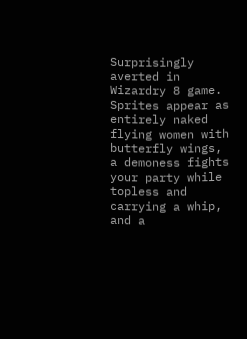Surprisingly averted in Wizardry 8 game. Sprites appear as entirely naked flying women with butterfly wings, a demoness fights your party while topless and carrying a whip, and a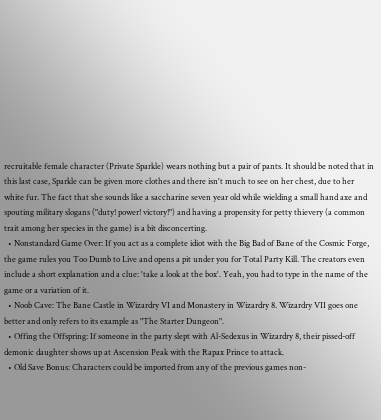recruitable female character (Private Sparkle) wears nothing but a pair of pants. It should be noted that in this last case, Sparkle can be given more clothes and there isn't much to see on her chest, due to her white fur. The fact that she sounds like a saccharine seven year old while wielding a small hand axe and spouting military slogans ("duty! power! victory!") and having a propensity for petty thievery (a common trait among her species in the game) is a bit disconcerting.
  • Nonstandard Game Over: If you act as a complete idiot with the Big Bad of Bane of the Cosmic Forge, the game rules you Too Dumb to Live and opens a pit under you for Total Party Kill. The creators even include a short explanation and a clue: 'take a look at the box'. Yeah, you had to type in the name of the game or a variation of it.
  • Noob Cave: The Bane Castle in Wizardry VI and Monastery in Wizardry 8. Wizardry VII goes one better and only refers to its example as "The Starter Dungeon".
  • Offing the Offspring: If someone in the party slept with Al-Sedexus in Wizardry 8, their pissed-off demonic daughter shows up at Ascension Peak with the Rapax Prince to attack.
  • Old Save Bonus: Characters could be imported from any of the previous games non-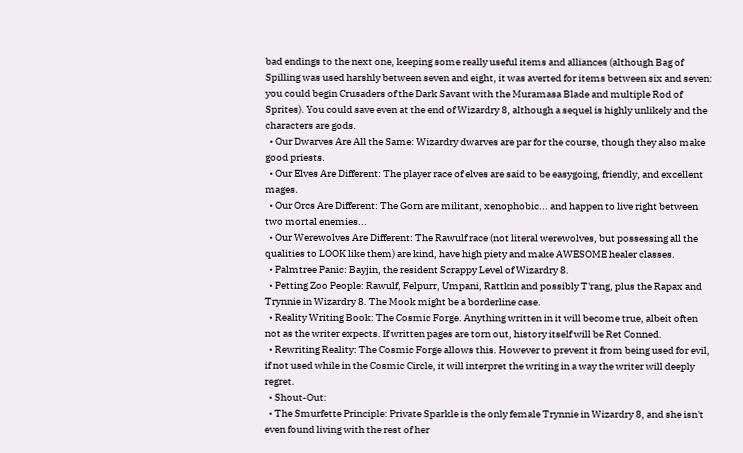bad endings to the next one, keeping some really useful items and alliances (although Bag of Spilling was used harshly between seven and eight, it was averted for items between six and seven: you could begin Crusaders of the Dark Savant with the Muramasa Blade and multiple Rod of Sprites). You could save even at the end of Wizardry 8, although a sequel is highly unlikely and the characters are gods.
  • Our Dwarves Are All the Same: Wizardry dwarves are par for the course, though they also make good priests.
  • Our Elves Are Different: The player race of elves are said to be easygoing, friendly, and excellent mages.
  • Our Orcs Are Different: The Gorn are militant, xenophobic... and happen to live right between two mortal enemies...
  • Our Werewolves Are Different: The Rawulf race (not literal werewolves, but possessing all the qualities to LOOK like them) are kind, have high piety and make AWESOME healer classes.
  • Palmtree Panic: Bayjin, the resident Scrappy Level of Wizardry 8.
  • Petting Zoo People: Rawulf, Felpurr, Umpani, Rattkin and possibly T'rang, plus the Rapax and Trynnie in Wizardry 8. The Mook might be a borderline case.
  • Reality Writing Book: The Cosmic Forge. Anything written in it will become true, albeit often not as the writer expects. If written pages are torn out, history itself will be Ret Conned.
  • Rewriting Reality: The Cosmic Forge allows this. However to prevent it from being used for evil, if not used while in the Cosmic Circle, it will interpret the writing in a way the writer will deeply regret.
  • Shout-Out:
  • The Smurfette Principle: Private Sparkle is the only female Trynnie in Wizardry 8, and she isn't even found living with the rest of her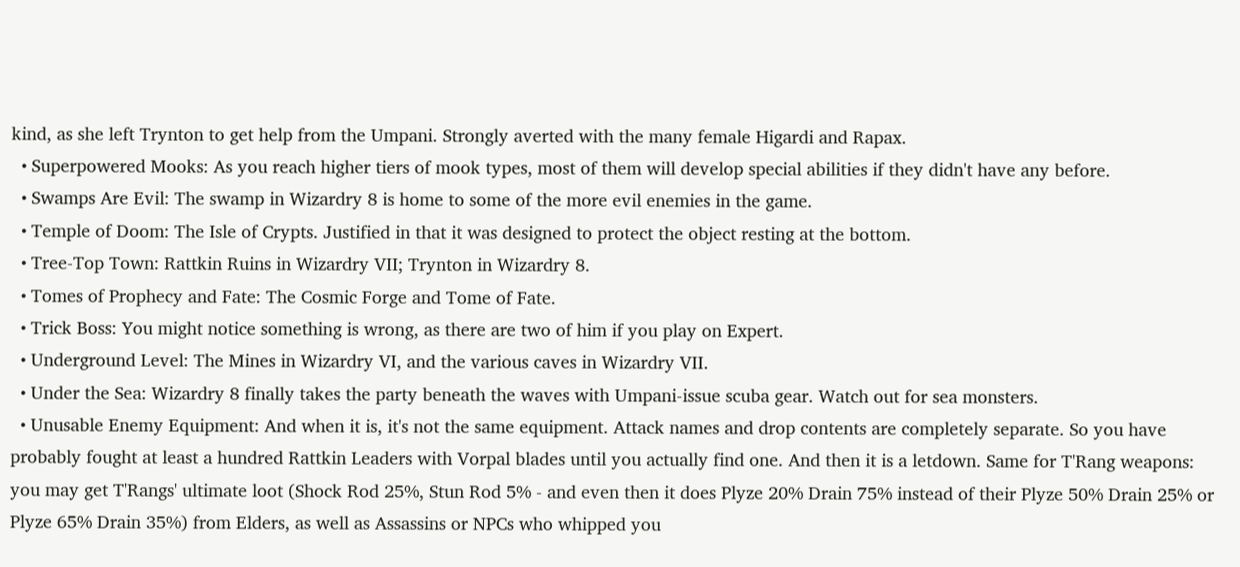kind, as she left Trynton to get help from the Umpani. Strongly averted with the many female Higardi and Rapax.
  • Superpowered Mooks: As you reach higher tiers of mook types, most of them will develop special abilities if they didn't have any before.
  • Swamps Are Evil: The swamp in Wizardry 8 is home to some of the more evil enemies in the game.
  • Temple of Doom: The Isle of Crypts. Justified in that it was designed to protect the object resting at the bottom.
  • Tree-Top Town: Rattkin Ruins in Wizardry VII; Trynton in Wizardry 8.
  • Tomes of Prophecy and Fate: The Cosmic Forge and Tome of Fate.
  • Trick Boss: You might notice something is wrong, as there are two of him if you play on Expert.
  • Underground Level: The Mines in Wizardry VI, and the various caves in Wizardry VII.
  • Under the Sea: Wizardry 8 finally takes the party beneath the waves with Umpani-issue scuba gear. Watch out for sea monsters.
  • Unusable Enemy Equipment: And when it is, it's not the same equipment. Attack names and drop contents are completely separate. So you have probably fought at least a hundred Rattkin Leaders with Vorpal blades until you actually find one. And then it is a letdown. Same for T'Rang weapons: you may get T'Rangs' ultimate loot (Shock Rod 25%, Stun Rod 5% - and even then it does Plyze 20% Drain 75% instead of their Plyze 50% Drain 25% or Plyze 65% Drain 35%) from Elders, as well as Assassins or NPCs who whipped you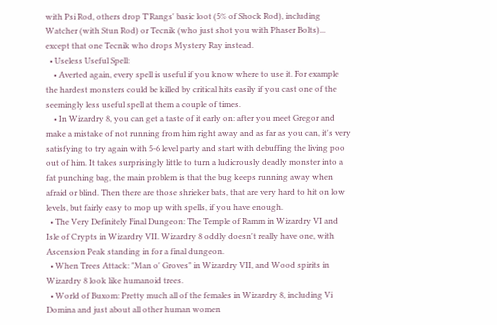with Psi Rod, others drop T'Rangs' basic loot (5% of Shock Rod), including Watcher (with Stun Rod) or Tecnik (who just shot you with Phaser Bolts)... except that one Tecnik who drops Mystery Ray instead.
  • Useless Useful Spell:
    • Averted again, every spell is useful if you know where to use it. For example the hardest monsters could be killed by critical hits easily if you cast one of the seemingly less useful spell at them a couple of times.
    • In Wizardry 8, you can get a taste of it early on: after you meet Gregor and make a mistake of not running from him right away and as far as you can, it's very satisfying to try again with 5-6 level party and start with debuffing the living poo out of him. It takes surprisingly little to turn a ludicrously deadly monster into a fat punching bag, the main problem is that the bug keeps running away when afraid or blind. Then there are those shrieker bats, that are very hard to hit on low levels, but fairly easy to mop up with spells, if you have enough.
  • The Very Definitely Final Dungeon: The Temple of Ramm in Wizardry VI and Isle of Crypts in Wizardry VII. Wizardry 8 oddly doesn't really have one, with Ascension Peak standing in for a final dungeon.
  • When Trees Attack: "Man o' Groves" in Wizardry VII, and Wood spirits in Wizardry 8 look like humanoid trees.
  • World of Buxom: Pretty much all of the females in Wizardry 8, including Vi Domina and just about all other human women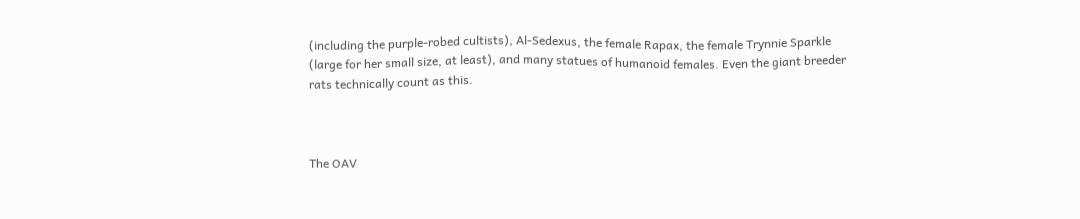(including the purple-robed cultists), Al-Sedexus, the female Rapax, the female Trynnie Sparkle (large for her small size, at least), and many statues of humanoid females. Even the giant breeder rats technically count as this.



The OAV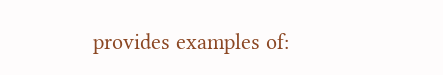provides examples of: